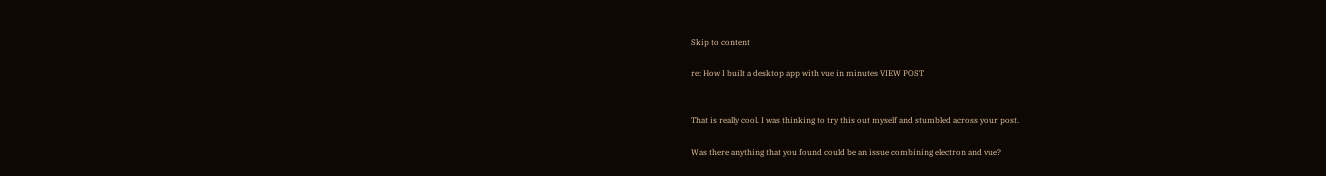Skip to content

re: How I built a desktop app with vue in minutes VIEW POST


That is really cool. I was thinking to try this out myself and stumbled across your post.

Was there anything that you found could be an issue combining electron and vue?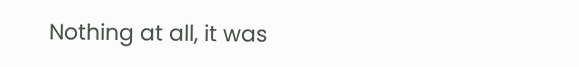Nothing at all, it was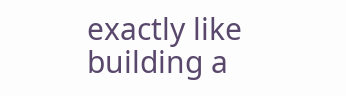exactly like building a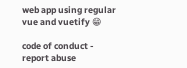web app using regular vue and vuetify 😁

code of conduct - report abuse